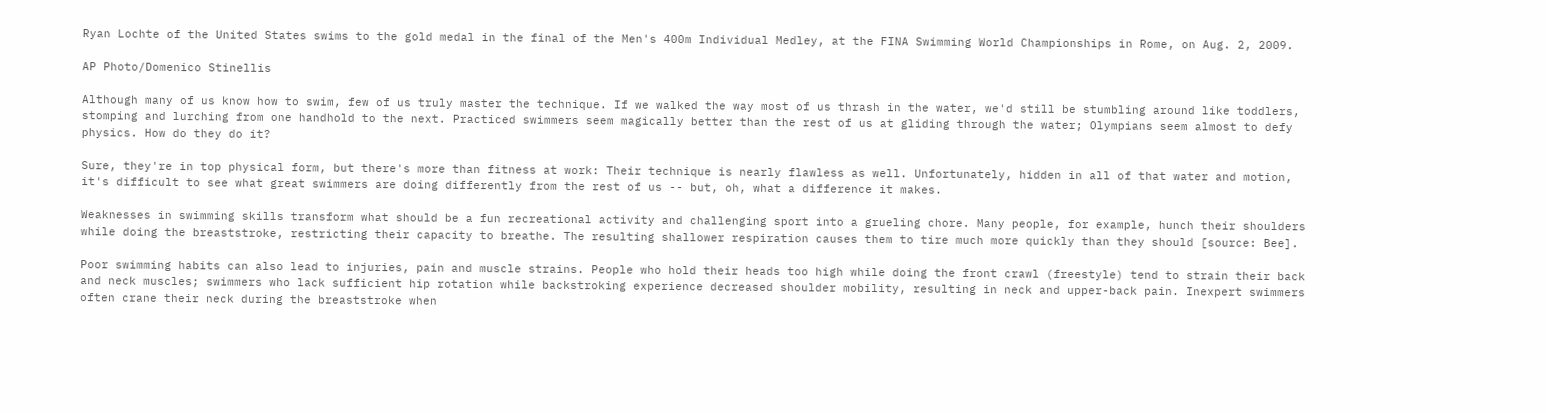Ryan Lochte of the United States swims to the gold medal in the final of the Men's 400m Individual Medley, at the FINA Swimming World Championships in Rome, on Aug. 2, 2009.

AP Photo/Domenico Stinellis

Although many of us know how to swim, few of us truly master the technique. If we walked the way most of us thrash in the water, we'd still be stumbling around like toddlers, stomping and lurching from one handhold to the next. Practiced swimmers seem magically better than the rest of us at gliding through the water; Olympians seem almost to defy physics. How do they do it?

Sure, they're in top physical form, but there's more than fitness at work: Their technique is nearly flawless as well. Unfortunately, hidden in all of that water and motion, it's difficult to see what great swimmers are doing differently from the rest of us -- but, oh, what a difference it makes.

Weaknesses in swimming skills transform what should be a fun recreational activity and challenging sport into a grueling chore. Many people, for example, hunch their shoulders while doing the breaststroke, restricting their capacity to breathe. The resulting shallower respiration causes them to tire much more quickly than they should [source: Bee].

Poor swimming habits can also lead to injuries, pain and muscle strains. People who hold their heads too high while doing the front crawl (freestyle) tend to strain their back and neck muscles; swimmers who lack sufficient hip rotation while backstroking experience decreased shoulder mobility, resulting in neck and upper-back pain. Inexpert swimmers often crane their neck during the breaststroke when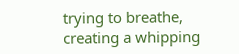trying to breathe, creating a whipping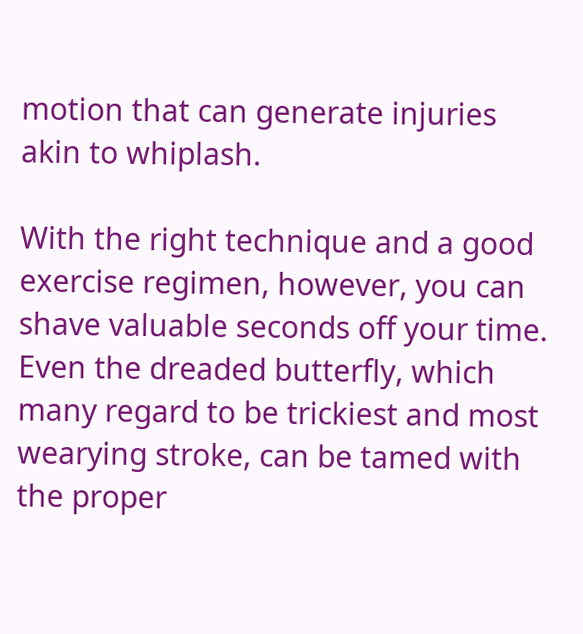motion that can generate injuries akin to whiplash.

With the right technique and a good exercise regimen, however, you can shave valuable seconds off your time. Even the dreaded butterfly, which many regard to be trickiest and most wearying stroke, can be tamed with the proper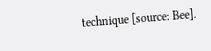technique [source: Bee].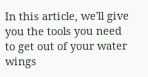In this article, we'll give you the tools you need to get out of your water wings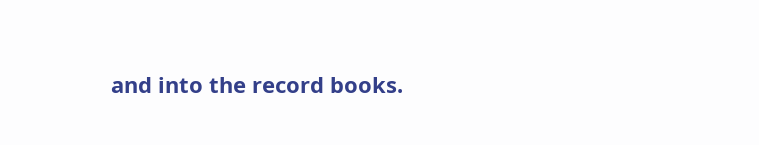and into the record books.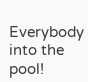Everybody into the pool!